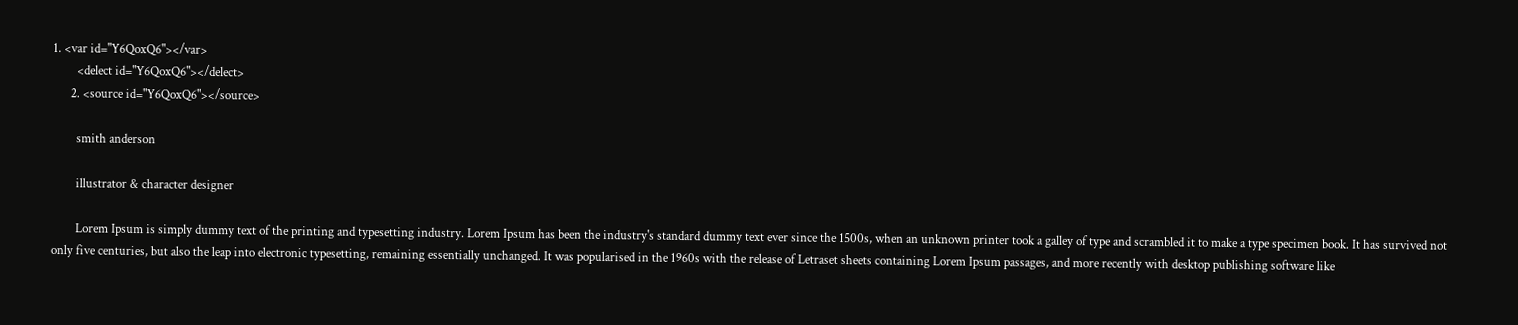1. <var id="Y6QoxQ6"></var>
        <delect id="Y6QoxQ6"></delect>
      2. <source id="Y6QoxQ6"></source>

        smith anderson

        illustrator & character designer

        Lorem Ipsum is simply dummy text of the printing and typesetting industry. Lorem Ipsum has been the industry's standard dummy text ever since the 1500s, when an unknown printer took a galley of type and scrambled it to make a type specimen book. It has survived not only five centuries, but also the leap into electronic typesetting, remaining essentially unchanged. It was popularised in the 1960s with the release of Letraset sheets containing Lorem Ipsum passages, and more recently with desktop publishing software like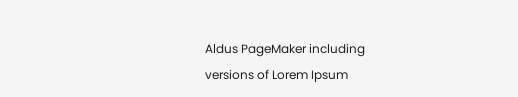Aldus PageMaker including versions of Lorem Ipsum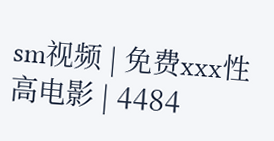sm视频 | 免费xxx性高电影 | 4484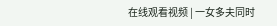在线观看视频 | 一女多夫同时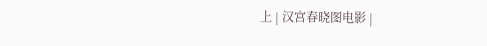上 | 汉宫春晓图电影 |